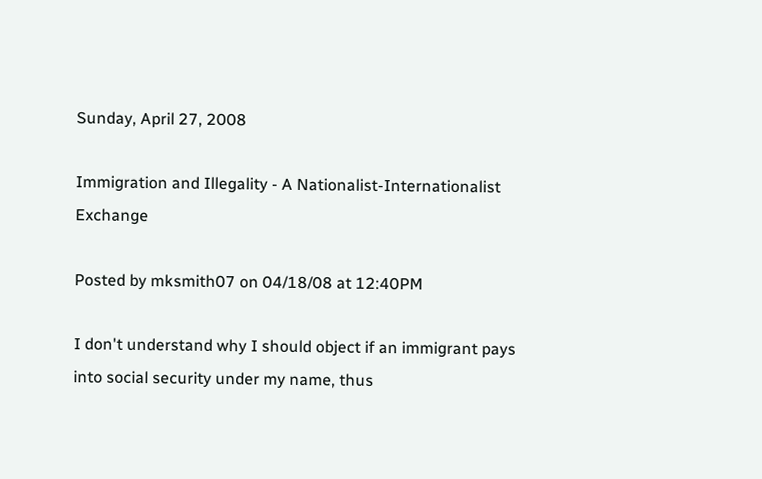Sunday, April 27, 2008

Immigration and Illegality - A Nationalist-Internationalist Exchange

Posted by mksmith07 on 04/18/08 at 12:40PM

I don't understand why I should object if an immigrant pays into social security under my name, thus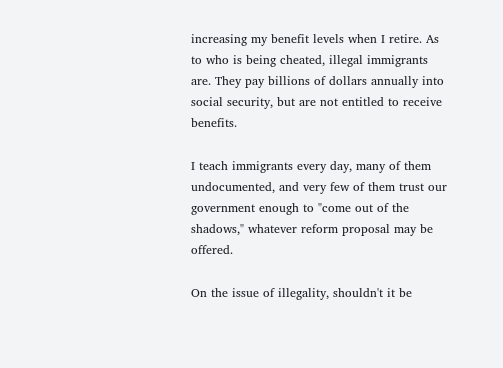increasing my benefit levels when I retire. As to who is being cheated, illegal immigrants are. They pay billions of dollars annually into social security, but are not entitled to receive benefits.

I teach immigrants every day, many of them undocumented, and very few of them trust our government enough to "come out of the shadows," whatever reform proposal may be offered.

On the issue of illegality, shouldn't it be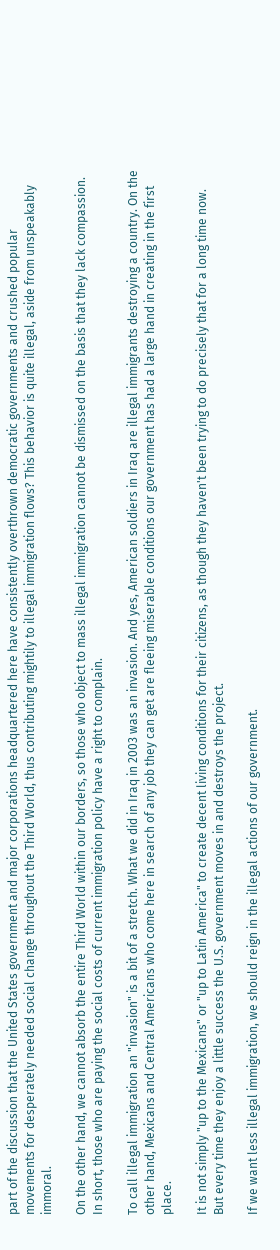part of the discussion that the United States government and major corporations headquartered here have consistently overthrown democratic governments and crushed popular movements for desperately needed social change throughout the Third World, thus contributing mightily to illegal immigration flows? This behavior is quite illegal, aside from unspeakably immoral.

On the other hand, we cannot absorb the entire Third World within our borders, so those who object to mass illegal immigration cannot be dismissed on the basis that they lack compassion. In short, those who are paying the social costs of current immigration policy have a right to complain.

To call illegal immigration an "invasion" is a bit of a stretch. What we did in Iraq in 2003 was an invasion. And yes, American soldiers in Iraq are illegal immigrants destroying a country. On the other hand, Mexicans and Central Americans who come here in search of any job they can get are fleeing miserable conditions our government has had a large hand in creating in the first place.

It is not simply "up to the Mexicans" or "up to Latin America" to create decent living conditions for their citizens, as though they haven't been trying to do precisely that for a long time now. But every time they enjoy a little success the U.S. government moves in and destroys the project.

If we want less illegal immigration, we should reign in the illegal actions of our government.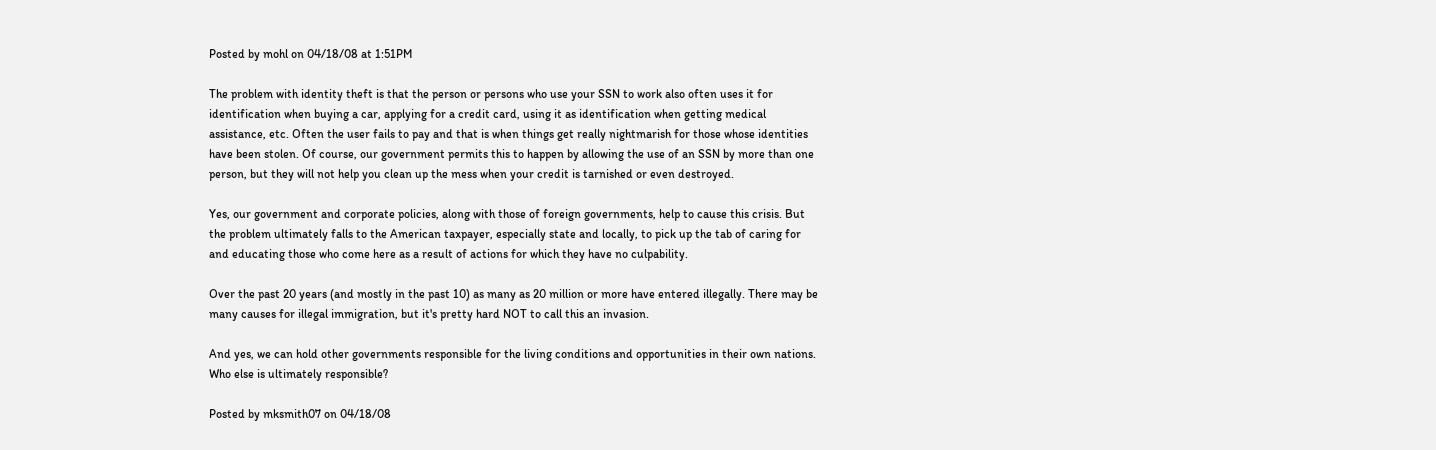Posted by mohl on 04/18/08 at 1:51PM

The problem with identity theft is that the person or persons who use your SSN to work also often uses it for identification when buying a car, applying for a credit card, using it as identification when getting medical assistance, etc. Often the user fails to pay and that is when things get really nightmarish for those whose identities have been stolen. Of course, our government permits this to happen by allowing the use of an SSN by more than one person, but they will not help you clean up the mess when your credit is tarnished or even destroyed.

Yes, our government and corporate policies, along with those of foreign governments, help to cause this crisis. But the problem ultimately falls to the American taxpayer, especially state and locally, to pick up the tab of caring for and educating those who come here as a result of actions for which they have no culpability.

Over the past 20 years (and mostly in the past 10) as many as 20 million or more have entered illegally. There may be many causes for illegal immigration, but it's pretty hard NOT to call this an invasion.

And yes, we can hold other governments responsible for the living conditions and opportunities in their own nations. Who else is ultimately responsible?

Posted by mksmith07 on 04/18/08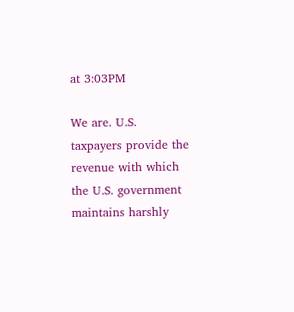at 3:03PM

We are. U.S. taxpayers provide the revenue with which the U.S. government maintains harshly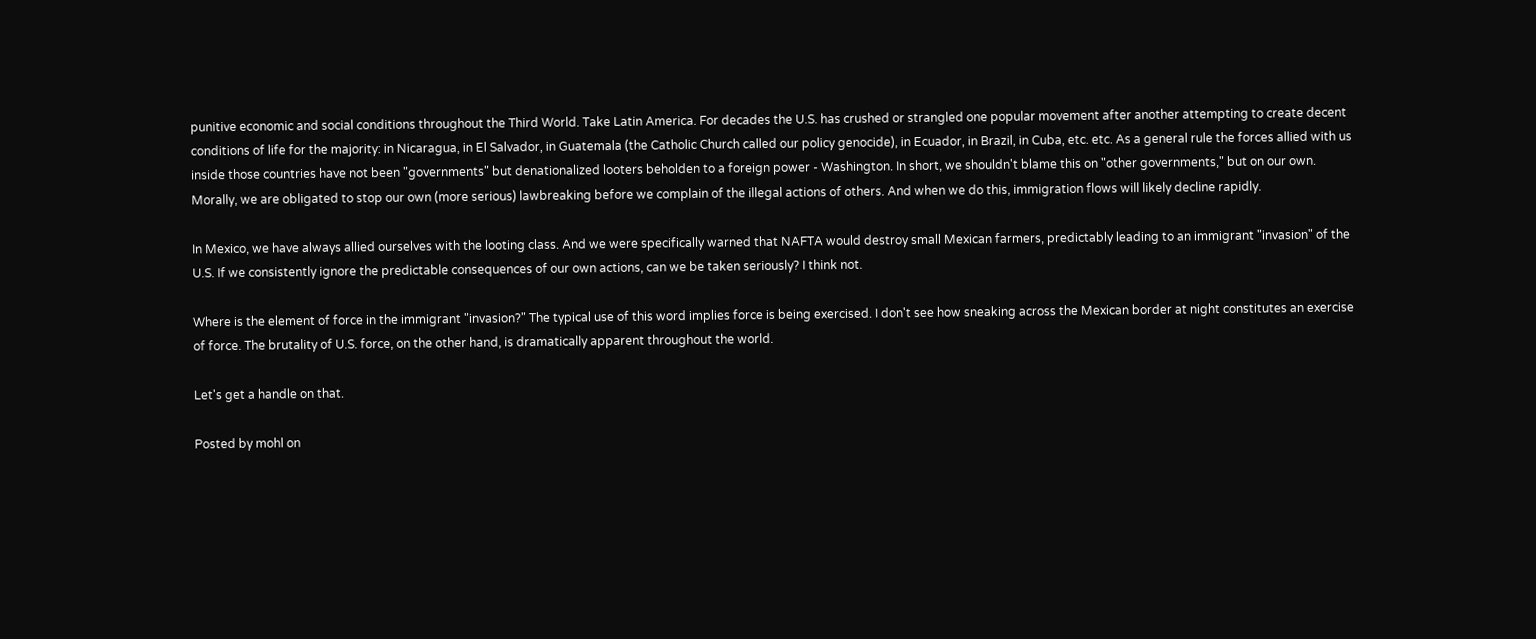punitive economic and social conditions throughout the Third World. Take Latin America. For decades the U.S. has crushed or strangled one popular movement after another attempting to create decent conditions of life for the majority: in Nicaragua, in El Salvador, in Guatemala (the Catholic Church called our policy genocide), in Ecuador, in Brazil, in Cuba, etc. etc. As a general rule the forces allied with us inside those countries have not been "governments" but denationalized looters beholden to a foreign power - Washington. In short, we shouldn't blame this on "other governments," but on our own. Morally, we are obligated to stop our own (more serious) lawbreaking before we complain of the illegal actions of others. And when we do this, immigration flows will likely decline rapidly.

In Mexico, we have always allied ourselves with the looting class. And we were specifically warned that NAFTA would destroy small Mexican farmers, predictably leading to an immigrant "invasion" of the U.S. If we consistently ignore the predictable consequences of our own actions, can we be taken seriously? I think not.

Where is the element of force in the immigrant "invasion?" The typical use of this word implies force is being exercised. I don't see how sneaking across the Mexican border at night constitutes an exercise of force. The brutality of U.S. force, on the other hand, is dramatically apparent throughout the world.

Let's get a handle on that.

Posted by mohl on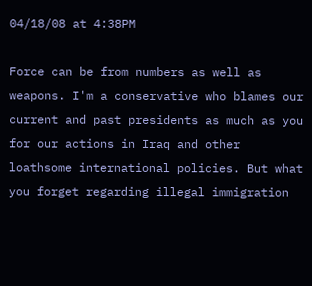04/18/08 at 4:38PM

Force can be from numbers as well as weapons. I'm a conservative who blames our current and past presidents as much as you for our actions in Iraq and other loathsome international policies. But what you forget regarding illegal immigration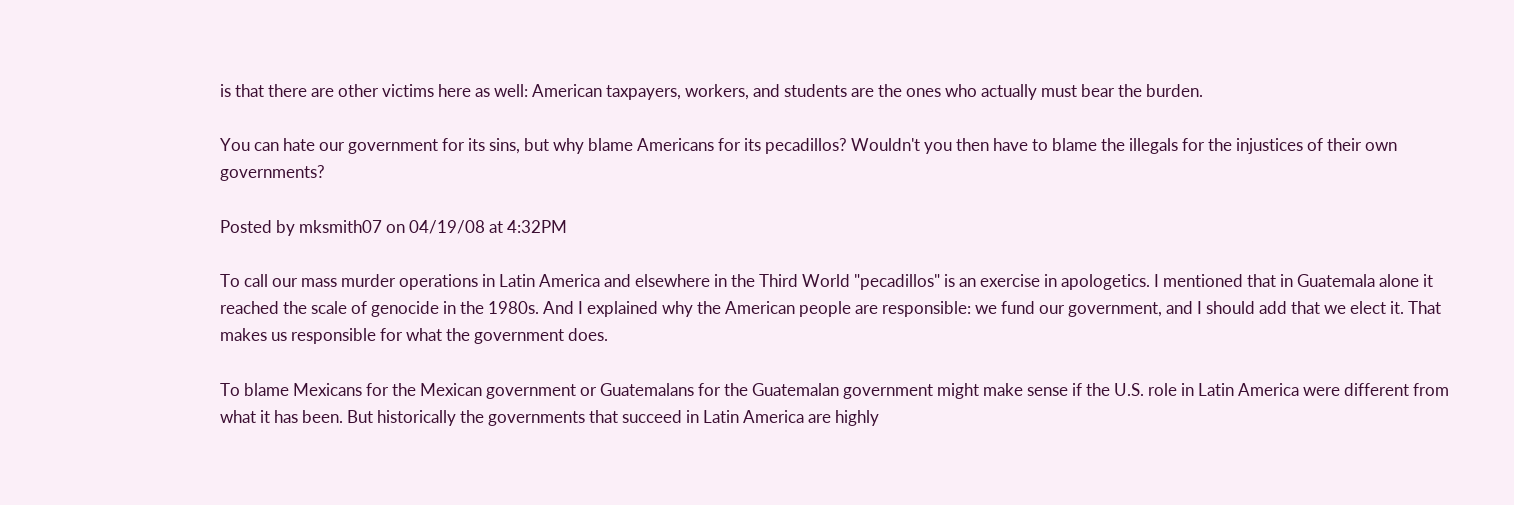is that there are other victims here as well: American taxpayers, workers, and students are the ones who actually must bear the burden.

You can hate our government for its sins, but why blame Americans for its pecadillos? Wouldn't you then have to blame the illegals for the injustices of their own governments?

Posted by mksmith07 on 04/19/08 at 4:32PM

To call our mass murder operations in Latin America and elsewhere in the Third World "pecadillos" is an exercise in apologetics. I mentioned that in Guatemala alone it reached the scale of genocide in the 1980s. And I explained why the American people are responsible: we fund our government, and I should add that we elect it. That makes us responsible for what the government does.

To blame Mexicans for the Mexican government or Guatemalans for the Guatemalan government might make sense if the U.S. role in Latin America were different from what it has been. But historically the governments that succeed in Latin America are highly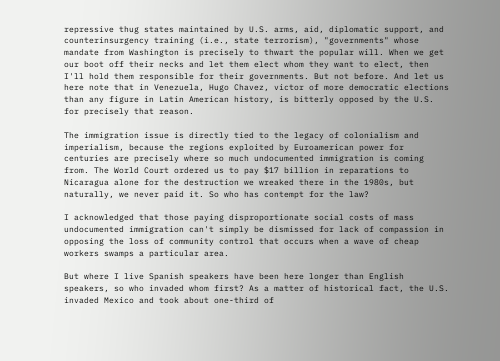repressive thug states maintained by U.S. arms, aid, diplomatic support, and counterinsurgency training (i.e., state terrorism), "governments" whose mandate from Washington is precisely to thwart the popular will. When we get our boot off their necks and let them elect whom they want to elect, then I'll hold them responsible for their governments. But not before. And let us here note that in Venezuela, Hugo Chavez, victor of more democratic elections than any figure in Latin American history, is bitterly opposed by the U.S. for precisely that reason.

The immigration issue is directly tied to the legacy of colonialism and imperialism, because the regions exploited by Euroamerican power for centuries are precisely where so much undocumented immigration is coming from. The World Court ordered us to pay $17 billion in reparations to Nicaragua alone for the destruction we wreaked there in the 1980s, but naturally, we never paid it. So who has contempt for the law?

I acknowledged that those paying disproportionate social costs of mass undocumented immigration can't simply be dismissed for lack of compassion in opposing the loss of community control that occurs when a wave of cheap workers swamps a particular area.

But where I live Spanish speakers have been here longer than English speakers, so who invaded whom first? As a matter of historical fact, the U.S. invaded Mexico and took about one-third of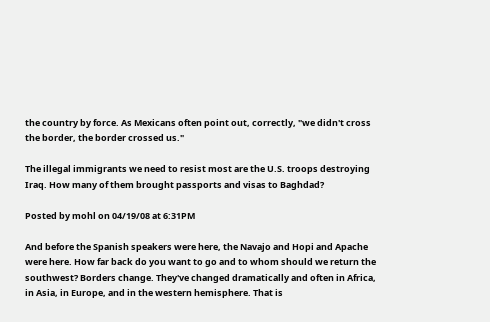the country by force. As Mexicans often point out, correctly, "we didn't cross the border, the border crossed us."

The illegal immigrants we need to resist most are the U.S. troops destroying Iraq. How many of them brought passports and visas to Baghdad?

Posted by mohl on 04/19/08 at 6:31PM

And before the Spanish speakers were here, the Navajo and Hopi and Apache were here. How far back do you want to go and to whom should we return the southwest? Borders change. They've changed dramatically and often in Africa, in Asia, in Europe, and in the western hemisphere. That is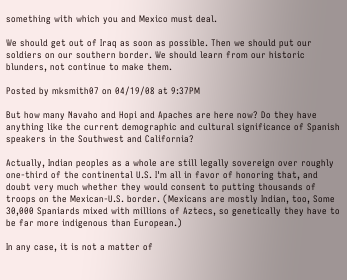something with which you and Mexico must deal.

We should get out of Iraq as soon as possible. Then we should put our soldiers on our southern border. We should learn from our historic blunders, not continue to make them.

Posted by mksmith07 on 04/19/08 at 9:37PM

But how many Navaho and Hopi and Apaches are here now? Do they have anything like the current demographic and cultural significance of Spanish speakers in the Southwest and California?

Actually, Indian peoples as a whole are still legally sovereign over roughly one-third of the continental U.S. I'm all in favor of honoring that, and doubt very much whether they would consent to putting thousands of troops on the Mexican-U.S. border. (Mexicans are mostly Indian, too, Some 30,000 Spaniards mixed with millions of Aztecs, so genetically they have to be far more indigenous than European.)

In any case, it is not a matter of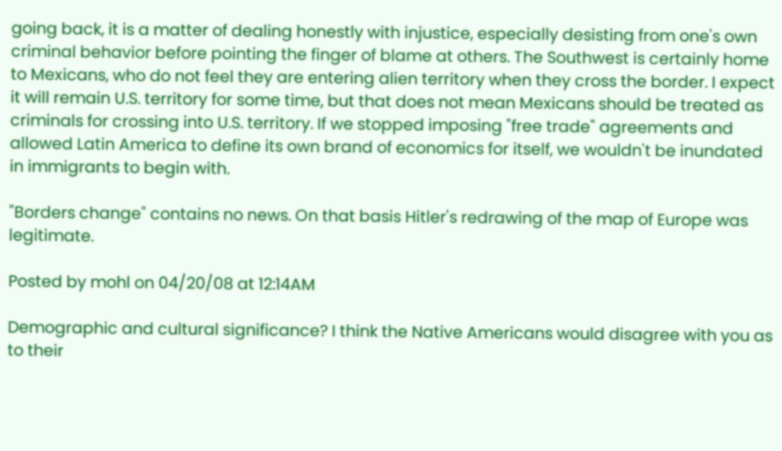going back, it is a matter of dealing honestly with injustice, especially desisting from one's own criminal behavior before pointing the finger of blame at others. The Southwest is certainly home to Mexicans, who do not feel they are entering alien territory when they cross the border. I expect it will remain U.S. territory for some time, but that does not mean Mexicans should be treated as criminals for crossing into U.S. territory. If we stopped imposing "free trade" agreements and allowed Latin America to define its own brand of economics for itself, we wouldn't be inundated in immigrants to begin with.

"Borders change" contains no news. On that basis Hitler's redrawing of the map of Europe was legitimate.

Posted by mohl on 04/20/08 at 12:14AM

Demographic and cultural significance? I think the Native Americans would disagree with you as to their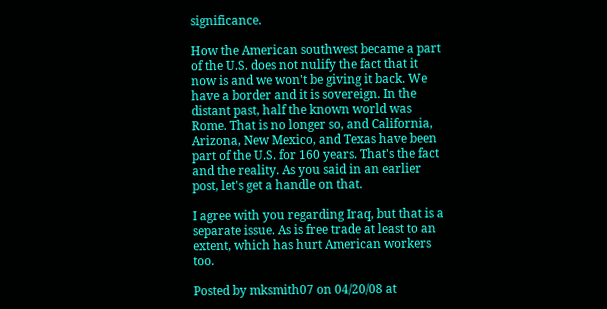significance.

How the American southwest became a part of the U.S. does not nulify the fact that it now is and we won't be giving it back. We have a border and it is sovereign. In the distant past, half the known world was Rome. That is no longer so, and California, Arizona, New Mexico, and Texas have been part of the U.S. for 160 years. That's the fact and the reality. As you said in an earlier post, let's get a handle on that.

I agree with you regarding Iraq, but that is a separate issue. As is free trade at least to an extent, which has hurt American workers too.

Posted by mksmith07 on 04/20/08 at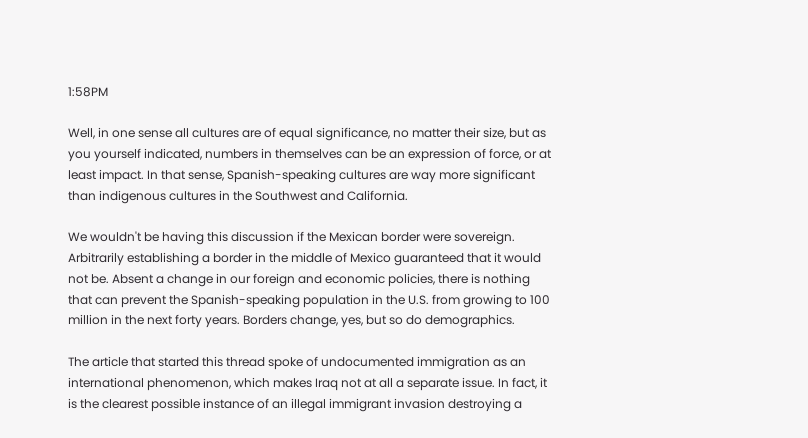1:58PM

Well, in one sense all cultures are of equal significance, no matter their size, but as you yourself indicated, numbers in themselves can be an expression of force, or at least impact. In that sense, Spanish-speaking cultures are way more significant than indigenous cultures in the Southwest and California.

We wouldn't be having this discussion if the Mexican border were sovereign. Arbitrarily establishing a border in the middle of Mexico guaranteed that it would not be. Absent a change in our foreign and economic policies, there is nothing that can prevent the Spanish-speaking population in the U.S. from growing to 100 million in the next forty years. Borders change, yes, but so do demographics.

The article that started this thread spoke of undocumented immigration as an international phenomenon, which makes Iraq not at all a separate issue. In fact, it is the clearest possible instance of an illegal immigrant invasion destroying a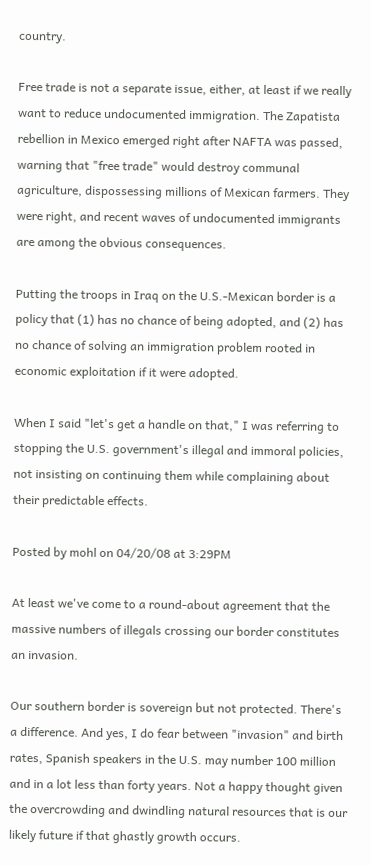country.

Free trade is not a separate issue, either, at least if we really want to reduce undocumented immigration. The Zapatista rebellion in Mexico emerged right after NAFTA was passed, warning that "free trade" would destroy communal agriculture, dispossessing millions of Mexican farmers. They were right, and recent waves of undocumented immigrants are among the obvious consequences.

Putting the troops in Iraq on the U.S.-Mexican border is a policy that (1) has no chance of being adopted, and (2) has no chance of solving an immigration problem rooted in economic exploitation if it were adopted.

When I said "let's get a handle on that," I was referring to stopping the U.S. government's illegal and immoral policies, not insisting on continuing them while complaining about their predictable effects.

Posted by mohl on 04/20/08 at 3:29PM

At least we've come to a round-about agreement that the massive numbers of illegals crossing our border constitutes an invasion.

Our southern border is sovereign but not protected. There's a difference. And yes, I do fear between "invasion" and birth rates, Spanish speakers in the U.S. may number 100 million and in a lot less than forty years. Not a happy thought given the overcrowding and dwindling natural resources that is our likely future if that ghastly growth occurs.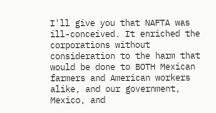I'll give you that NAFTA was ill-conceived. It enriched the corporations without consideration to the harm that would be done to BOTH Mexican farmers and American workers alike, and our government, Mexico, and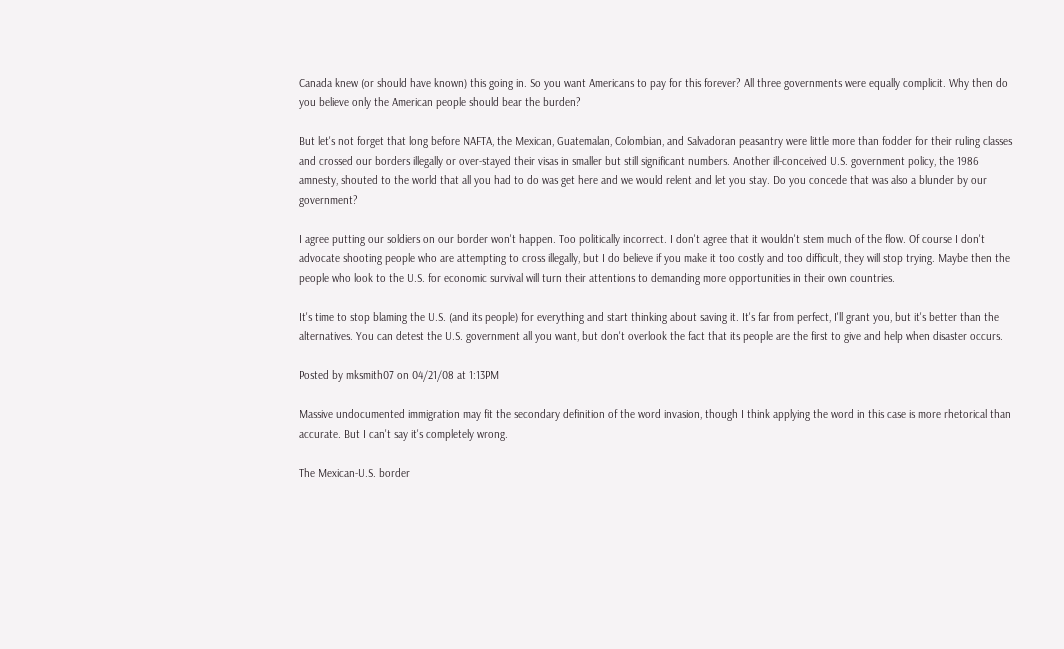Canada knew (or should have known) this going in. So you want Americans to pay for this forever? All three governments were equally complicit. Why then do you believe only the American people should bear the burden?

But let's not forget that long before NAFTA, the Mexican, Guatemalan, Colombian, and Salvadoran peasantry were little more than fodder for their ruling classes and crossed our borders illegally or over-stayed their visas in smaller but still significant numbers. Another ill-conceived U.S. government policy, the 1986 amnesty, shouted to the world that all you had to do was get here and we would relent and let you stay. Do you concede that was also a blunder by our government?

I agree putting our soldiers on our border won't happen. Too politically incorrect. I don't agree that it wouldn't stem much of the flow. Of course I don't advocate shooting people who are attempting to cross illegally, but I do believe if you make it too costly and too difficult, they will stop trying. Maybe then the people who look to the U.S. for economic survival will turn their attentions to demanding more opportunities in their own countries.

It's time to stop blaming the U.S. (and its people) for everything and start thinking about saving it. It's far from perfect, I'll grant you, but it's better than the alternatives. You can detest the U.S. government all you want, but don't overlook the fact that its people are the first to give and help when disaster occurs.

Posted by mksmith07 on 04/21/08 at 1:13PM

Massive undocumented immigration may fit the secondary definition of the word invasion, though I think applying the word in this case is more rhetorical than accurate. But I can't say it's completely wrong.

The Mexican-U.S. border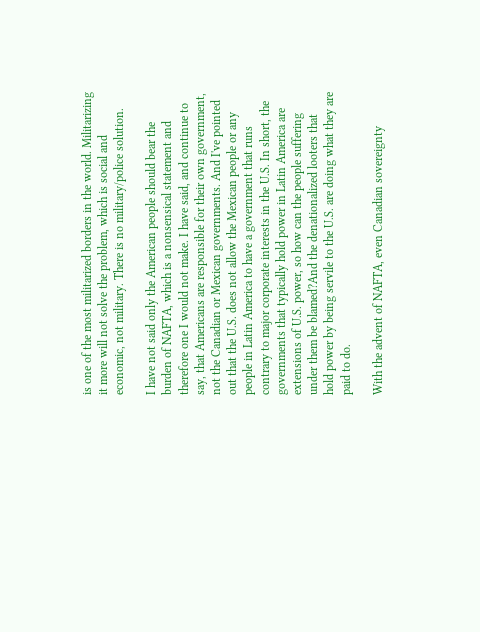is one of the most militarized borders in the world. Militarizing it more will not solve the problem, which is social and economic, not military. There is no military/police solution.

I have not said only the American people should bear the burden of NAFTA, which is a nonsensical statement and therefore one I would not make. I have said, and continue to say, that Americans are responsible for their own government, not the Canadian or Mexican governments. And I've pointed out that the U.S. does not allow the Mexican people or any people in Latin America to have a government that runs contrary to major corporate interests in the U.S. In short, the governments that typically hold power in Latin America are extensions of U.S. power, so how can the people suffering under them be blamed?And the denationalized looters that hold power by being servile to the U.S. are doing what they are paid to do.

With the advent of NAFTA, even Canadian sovereignty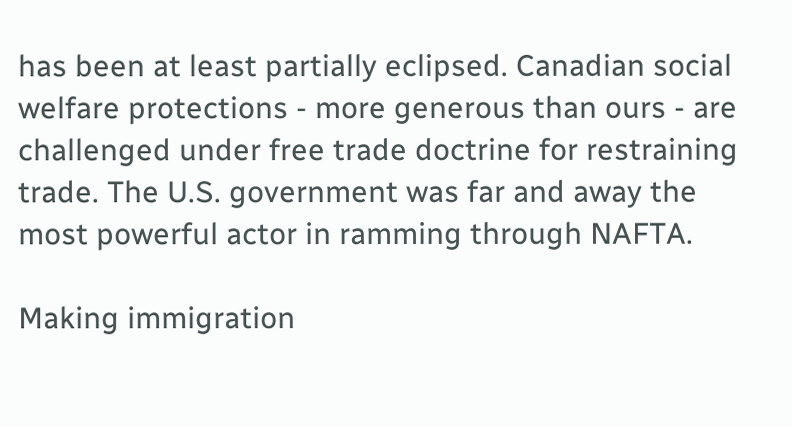has been at least partially eclipsed. Canadian social welfare protections - more generous than ours - are challenged under free trade doctrine for restraining trade. The U.S. government was far and away the most powerful actor in ramming through NAFTA.

Making immigration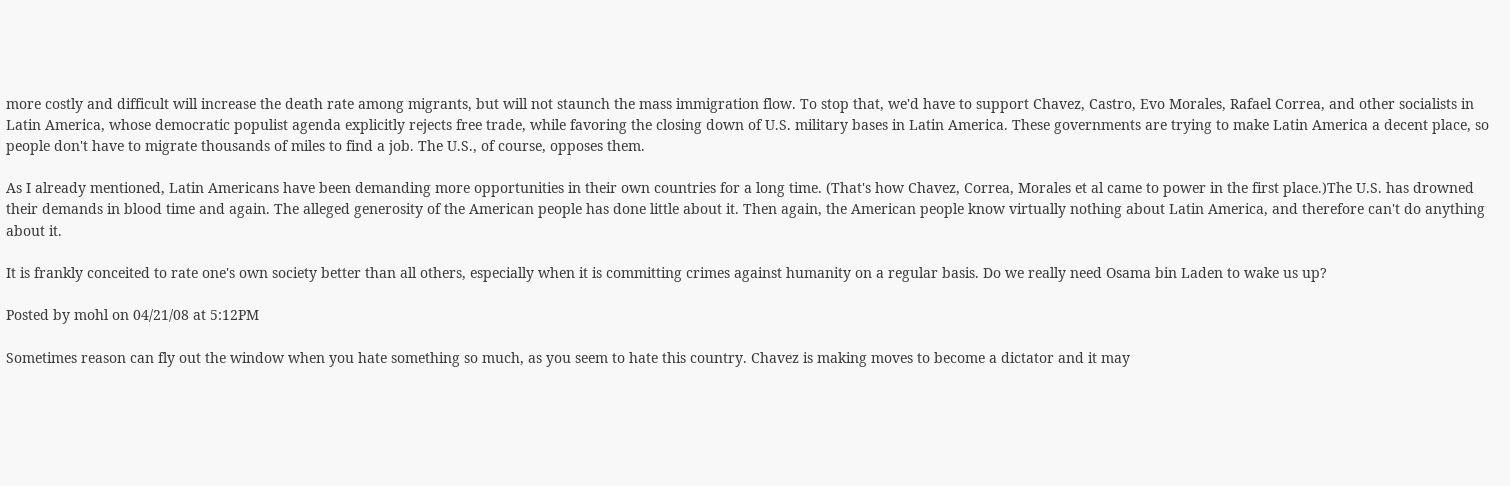more costly and difficult will increase the death rate among migrants, but will not staunch the mass immigration flow. To stop that, we'd have to support Chavez, Castro, Evo Morales, Rafael Correa, and other socialists in Latin America, whose democratic populist agenda explicitly rejects free trade, while favoring the closing down of U.S. military bases in Latin America. These governments are trying to make Latin America a decent place, so people don't have to migrate thousands of miles to find a job. The U.S., of course, opposes them.

As I already mentioned, Latin Americans have been demanding more opportunities in their own countries for a long time. (That's how Chavez, Correa, Morales et al came to power in the first place.)The U.S. has drowned their demands in blood time and again. The alleged generosity of the American people has done little about it. Then again, the American people know virtually nothing about Latin America, and therefore can't do anything about it.

It is frankly conceited to rate one's own society better than all others, especially when it is committing crimes against humanity on a regular basis. Do we really need Osama bin Laden to wake us up?

Posted by mohl on 04/21/08 at 5:12PM

Sometimes reason can fly out the window when you hate something so much, as you seem to hate this country. Chavez is making moves to become a dictator and it may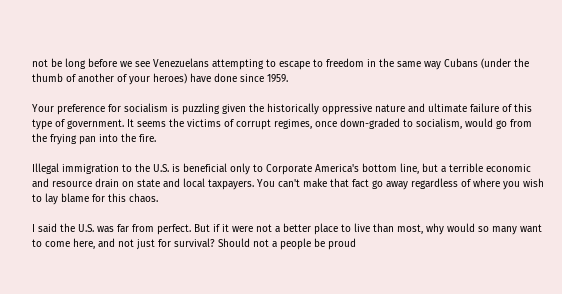not be long before we see Venezuelans attempting to escape to freedom in the same way Cubans (under the thumb of another of your heroes) have done since 1959.

Your preference for socialism is puzzling given the historically oppressive nature and ultimate failure of this type of government. It seems the victims of corrupt regimes, once down-graded to socialism, would go from the frying pan into the fire.

Illegal immigration to the U.S. is beneficial only to Corporate America's bottom line, but a terrible economic and resource drain on state and local taxpayers. You can't make that fact go away regardless of where you wish to lay blame for this chaos.

I said the U.S. was far from perfect. But if it were not a better place to live than most, why would so many want to come here, and not just for survival? Should not a people be proud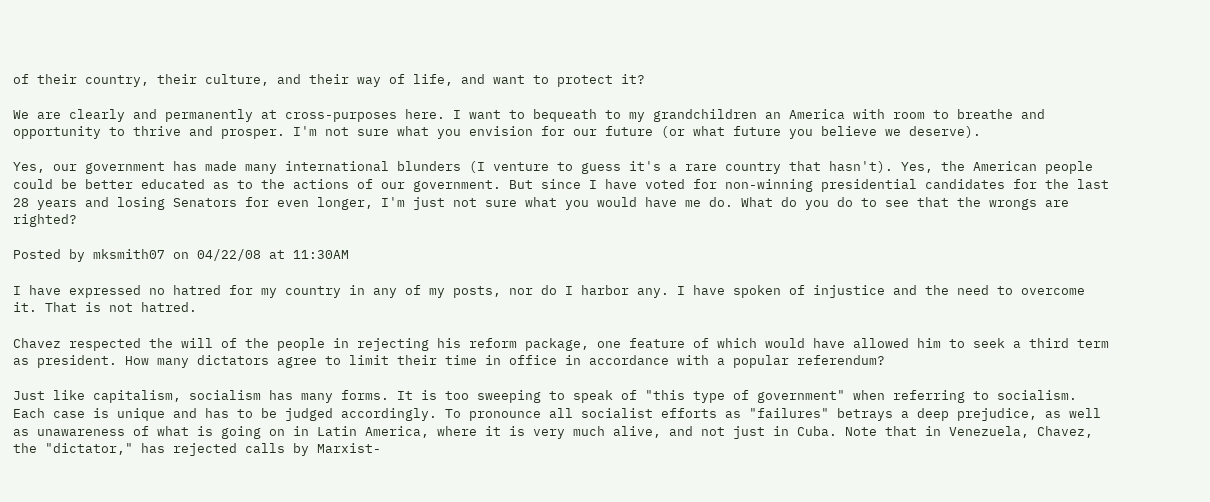of their country, their culture, and their way of life, and want to protect it?

We are clearly and permanently at cross-purposes here. I want to bequeath to my grandchildren an America with room to breathe and opportunity to thrive and prosper. I'm not sure what you envision for our future (or what future you believe we deserve).

Yes, our government has made many international blunders (I venture to guess it's a rare country that hasn't). Yes, the American people could be better educated as to the actions of our government. But since I have voted for non-winning presidential candidates for the last 28 years and losing Senators for even longer, I'm just not sure what you would have me do. What do you do to see that the wrongs are righted?

Posted by mksmith07 on 04/22/08 at 11:30AM

I have expressed no hatred for my country in any of my posts, nor do I harbor any. I have spoken of injustice and the need to overcome it. That is not hatred.

Chavez respected the will of the people in rejecting his reform package, one feature of which would have allowed him to seek a third term as president. How many dictators agree to limit their time in office in accordance with a popular referendum?

Just like capitalism, socialism has many forms. It is too sweeping to speak of "this type of government" when referring to socialism. Each case is unique and has to be judged accordingly. To pronounce all socialist efforts as "failures" betrays a deep prejudice, as well as unawareness of what is going on in Latin America, where it is very much alive, and not just in Cuba. Note that in Venezuela, Chavez, the "dictator," has rejected calls by Marxist-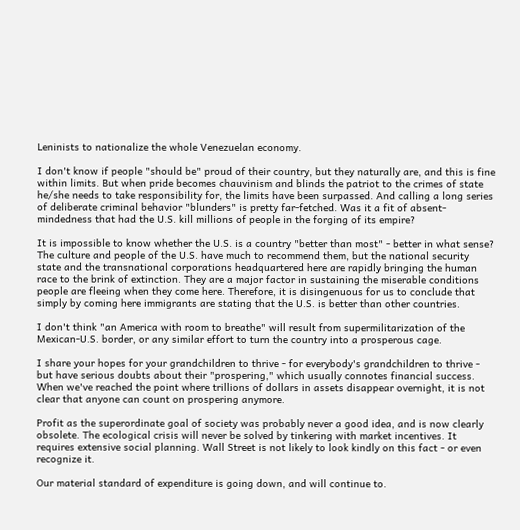Leninists to nationalize the whole Venezuelan economy.

I don't know if people "should be" proud of their country, but they naturally are, and this is fine within limits. But when pride becomes chauvinism and blinds the patriot to the crimes of state he/she needs to take responsibility for, the limits have been surpassed. And calling a long series of deliberate criminal behavior "blunders" is pretty far-fetched. Was it a fit of absent-mindedness that had the U.S. kill millions of people in the forging of its empire?

It is impossible to know whether the U.S. is a country "better than most" - better in what sense? The culture and people of the U.S. have much to recommend them, but the national security state and the transnational corporations headquartered here are rapidly bringing the human race to the brink of extinction. They are a major factor in sustaining the miserable conditions people are fleeing when they come here. Therefore, it is disingenuous for us to conclude that simply by coming here immigrants are stating that the U.S. is better than other countries.

I don't think "an America with room to breathe" will result from supermilitarization of the Mexican-U.S. border, or any similar effort to turn the country into a prosperous cage.

I share your hopes for your grandchildren to thrive - for everybody's grandchildren to thrive - but have serious doubts about their "prospering," which usually connotes financial success. When we've reached the point where trillions of dollars in assets disappear overnight, it is not clear that anyone can count on prospering anymore.

Profit as the superordinate goal of society was probably never a good idea, and is now clearly obsolete. The ecological crisis will never be solved by tinkering with market incentives. It requires extensive social planning. Wall Street is not likely to look kindly on this fact - or even recognize it.

Our material standard of expenditure is going down, and will continue to.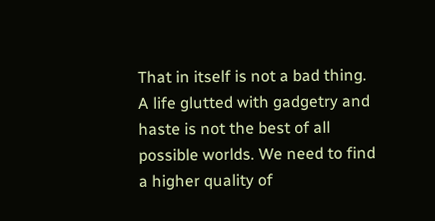That in itself is not a bad thing. A life glutted with gadgetry and haste is not the best of all possible worlds. We need to find a higher quality of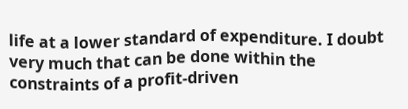life at a lower standard of expenditure. I doubt very much that can be done within the constraints of a profit-driven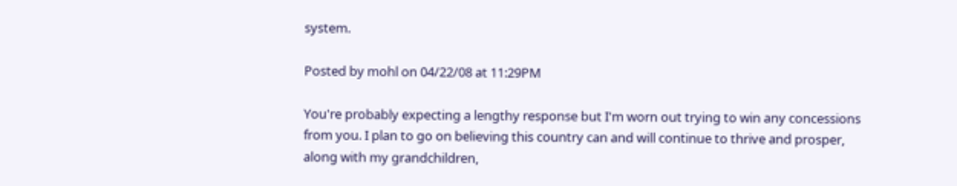system.

Posted by mohl on 04/22/08 at 11:29PM

You're probably expecting a lengthy response but I'm worn out trying to win any concessions from you. I plan to go on believing this country can and will continue to thrive and prosper, along with my grandchildren,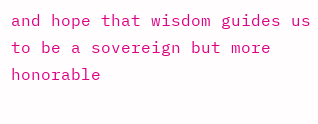and hope that wisdom guides us to be a sovereign but more honorable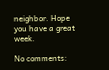neighbor. Hope you have a great week.

No comments: